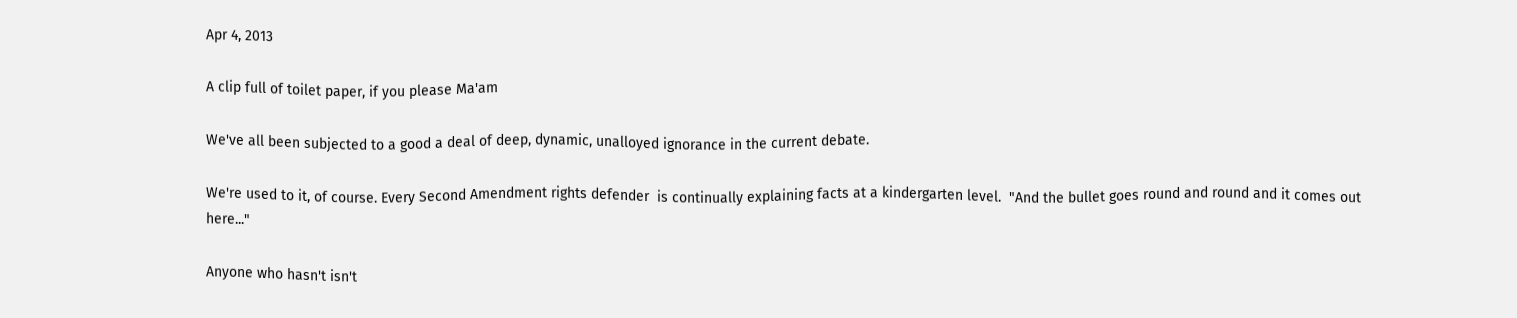Apr 4, 2013

A clip full of toilet paper, if you please Ma'am

We've all been subjected to a good a deal of deep, dynamic, unalloyed ignorance in the current debate.

We're used to it, of course. Every Second Amendment rights defender  is continually explaining facts at a kindergarten level.  "And the bullet goes round and round and it comes out here..."

Anyone who hasn't isn't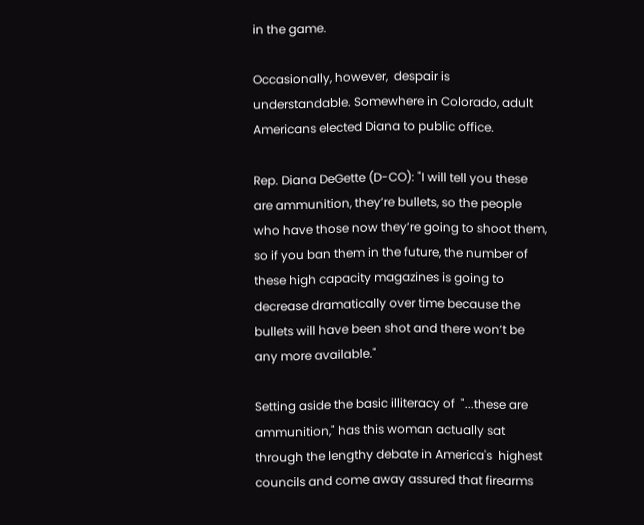in the game.

Occasionally, however,  despair is understandable. Somewhere in Colorado, adult Americans elected Diana to public office.

Rep. Diana DeGette (D-CO): "I will tell you these are ammunition, they’re bullets, so the people who have those now they’re going to shoot them, so if you ban them in the future, the number of these high capacity magazines is going to decrease dramatically over time because the bullets will have been shot and there won’t be any more available."

Setting aside the basic illiteracy of  "...these are ammunition," has this woman actually sat through the lengthy debate in America's  highest councils and come away assured that firearms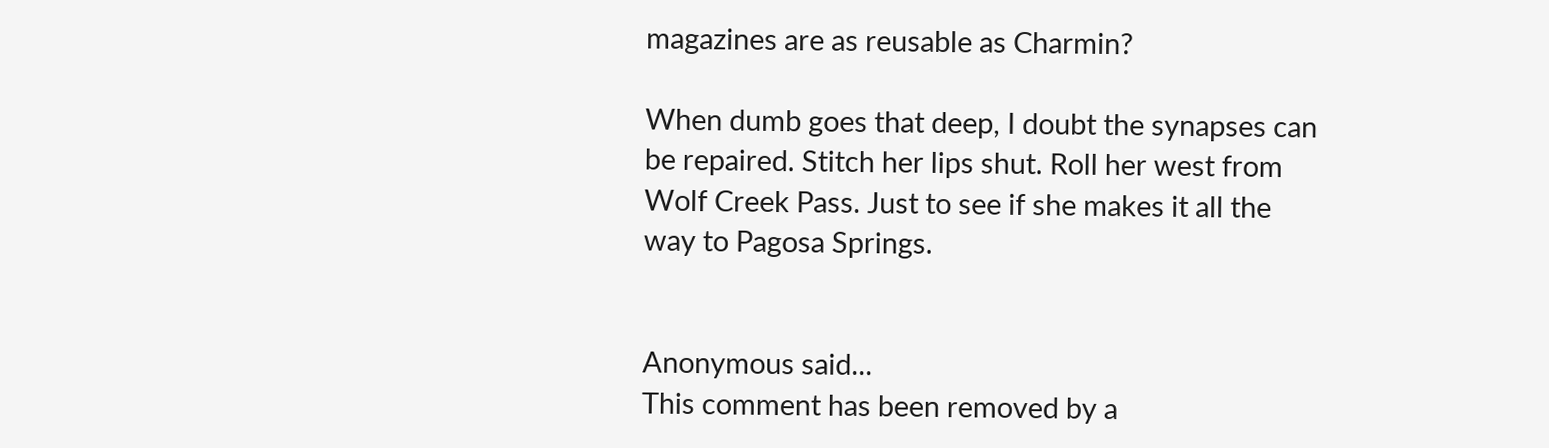magazines are as reusable as Charmin?

When dumb goes that deep, I doubt the synapses can be repaired. Stitch her lips shut. Roll her west from Wolf Creek Pass. Just to see if she makes it all the way to Pagosa Springs.


Anonymous said...
This comment has been removed by a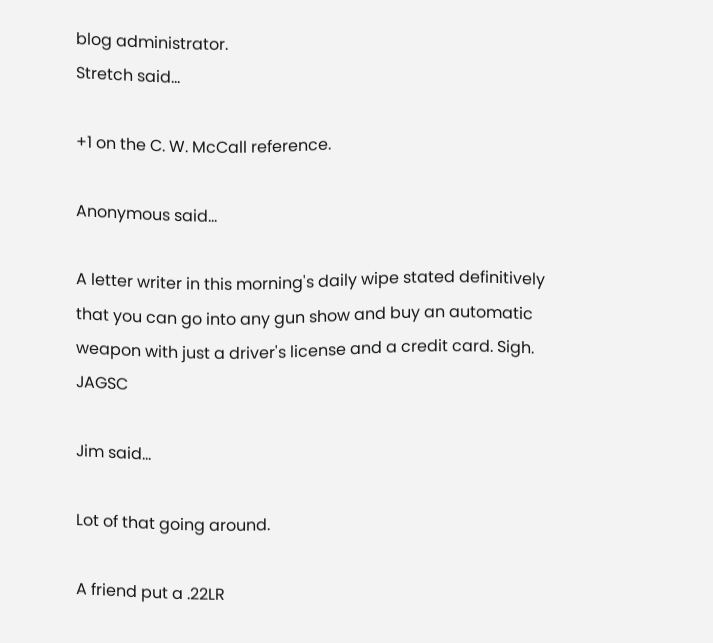blog administrator.
Stretch said...

+1 on the C. W. McCall reference.

Anonymous said...

A letter writer in this morning's daily wipe stated definitively that you can go into any gun show and buy an automatic weapon with just a driver's license and a credit card. Sigh. JAGSC

Jim said...

Lot of that going around.

A friend put a .22LR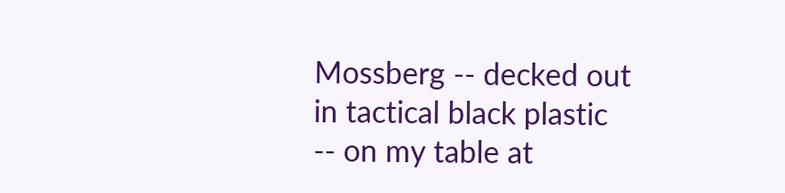Mossberg -- decked out in tactical black plastic -- on my table at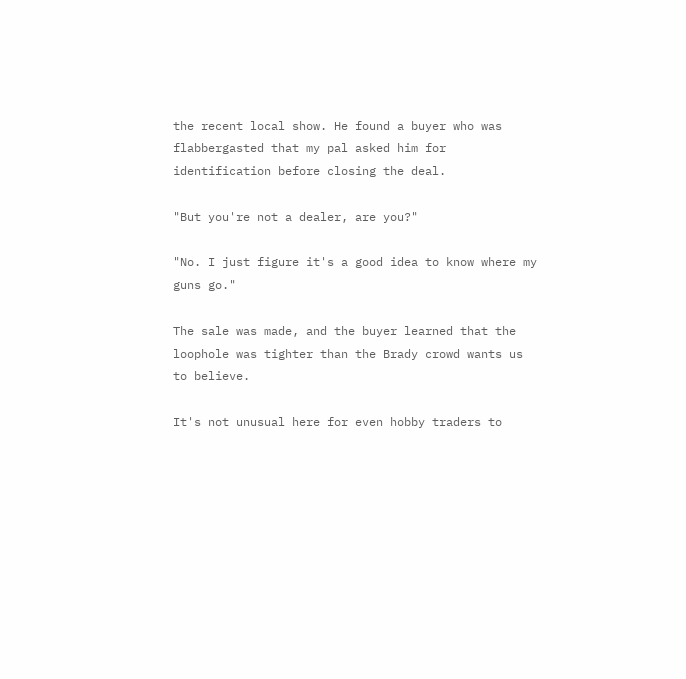the recent local show. He found a buyer who was flabbergasted that my pal asked him for identification before closing the deal.

"But you're not a dealer, are you?"

"No. I just figure it's a good idea to know where my guns go."

The sale was made, and the buyer learned that the loophole was tighter than the Brady crowd wants us to believe.

It's not unusual here for even hobby traders to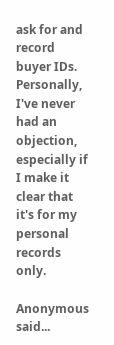ask for and record buyer IDs. Personally, I've never had an objection, especially if I make it clear that it's for my personal records only.

Anonymous said...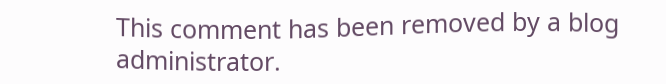This comment has been removed by a blog administrator.